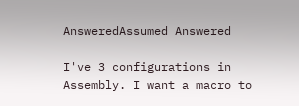AnsweredAssumed Answered

I've 3 configurations in Assembly. I want a macro to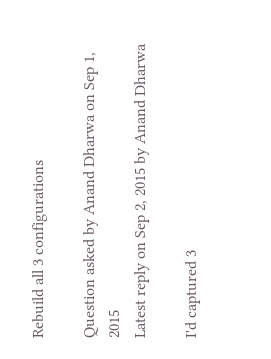Rebuild all 3 configurations

Question asked by Anand Dharwa on Sep 1, 2015
Latest reply on Sep 2, 2015 by Anand Dharwa

I'd captured 3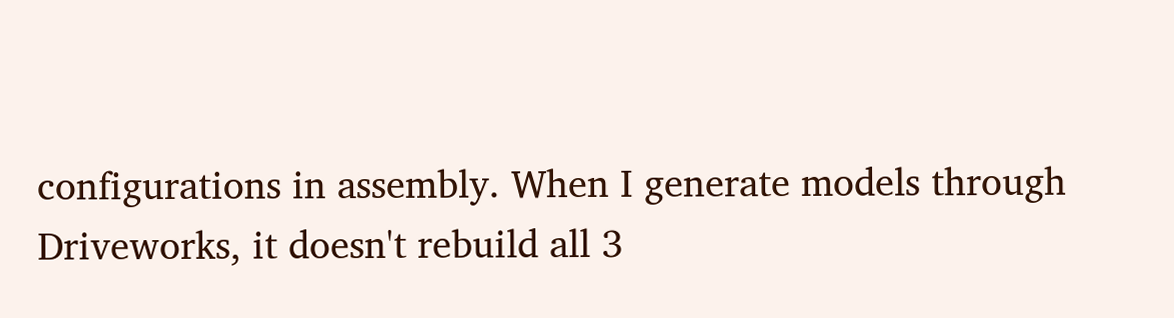configurations in assembly. When I generate models through Driveworks, it doesn't rebuild all 3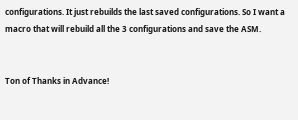configurations. It just rebuilds the last saved configurations. So I want a macro that will rebuild all the 3 configurations and save the ASM.


Ton of Thanks in Advance!